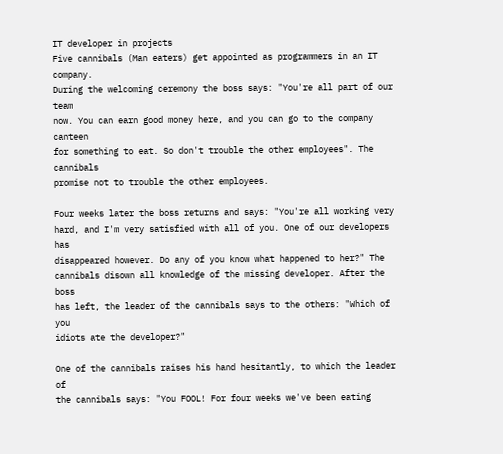IT developer in projects
Five cannibals (Man eaters) get appointed as programmers in an IT company.
During the welcoming ceremony the boss says: "You're all part of our team
now. You can earn good money here, and you can go to the company canteen
for something to eat. So don't trouble the other employees". The cannibals
promise not to trouble the other employees.

Four weeks later the boss returns and says: "You're all working very
hard, and I'm very satisfied with all of you. One of our developers has
disappeared however. Do any of you know what happened to her?" The
cannibals disown all knowledge of the missing developer. After the boss
has left, the leader of the cannibals says to the others: "Which of you
idiots ate the developer?"

One of the cannibals raises his hand hesitantly, to which the leader of
the cannibals says: "You FOOL! For four weeks we've been eating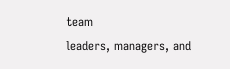team
leaders, managers, and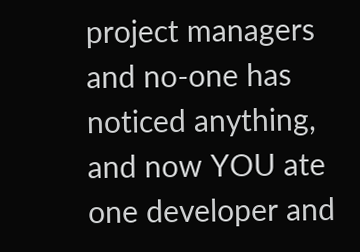project managers and no-one has noticed anything,
and now YOU ate one developer and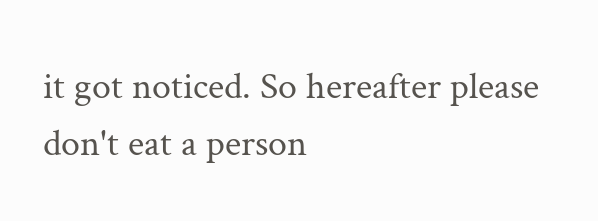it got noticed. So hereafter please
don't eat a person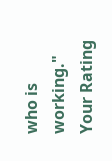who is working."
Your Rating